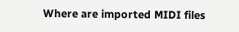Where are imported MIDI files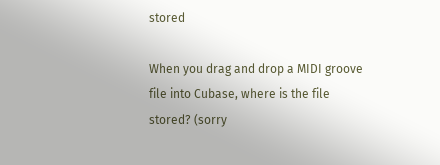stored

When you drag and drop a MIDI groove file into Cubase, where is the file stored? (sorry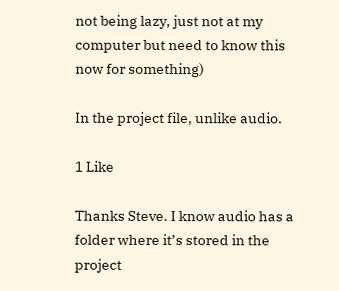not being lazy, just not at my computer but need to know this now for something)

In the project file, unlike audio.

1 Like

Thanks Steve. I know audio has a folder where it’s stored in the project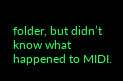folder, but didn’t know what happened to MIDI.